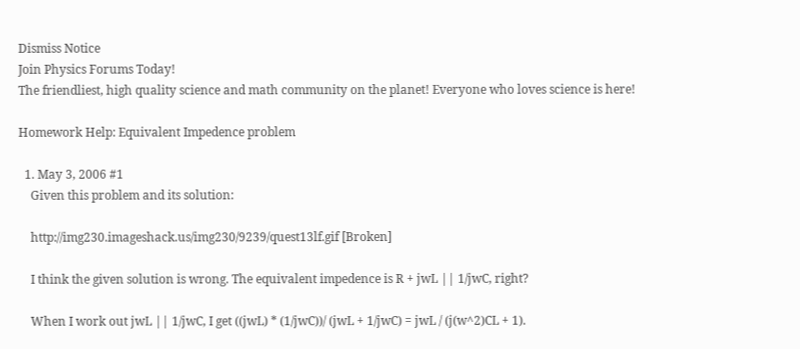Dismiss Notice
Join Physics Forums Today!
The friendliest, high quality science and math community on the planet! Everyone who loves science is here!

Homework Help: Equivalent Impedence problem

  1. May 3, 2006 #1
    Given this problem and its solution:

    http://img230.imageshack.us/img230/9239/quest13lf.gif [Broken]

    I think the given solution is wrong. The equivalent impedence is R + jwL || 1/jwC, right?

    When I work out jwL || 1/jwC, I get ((jwL) * (1/jwC))/ (jwL + 1/jwC) = jwL / (j(w^2)CL + 1).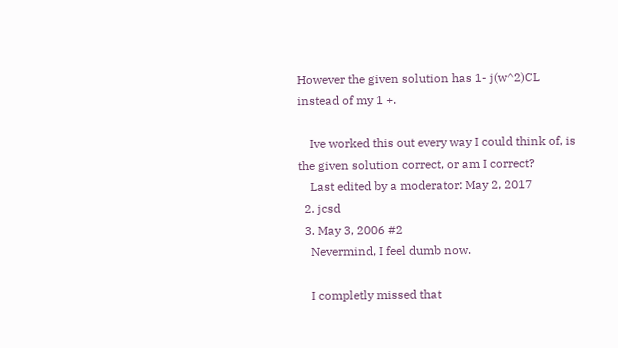However the given solution has 1- j(w^2)CL instead of my 1 +.

    Ive worked this out every way I could think of, is the given solution correct, or am I correct?
    Last edited by a moderator: May 2, 2017
  2. jcsd
  3. May 3, 2006 #2
    Nevermind, I feel dumb now.

    I completly missed that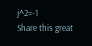j^2=-1
Share this great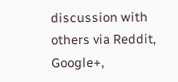discussion with others via Reddit, Google+,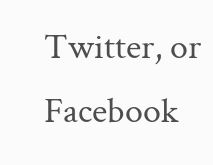Twitter, or Facebook